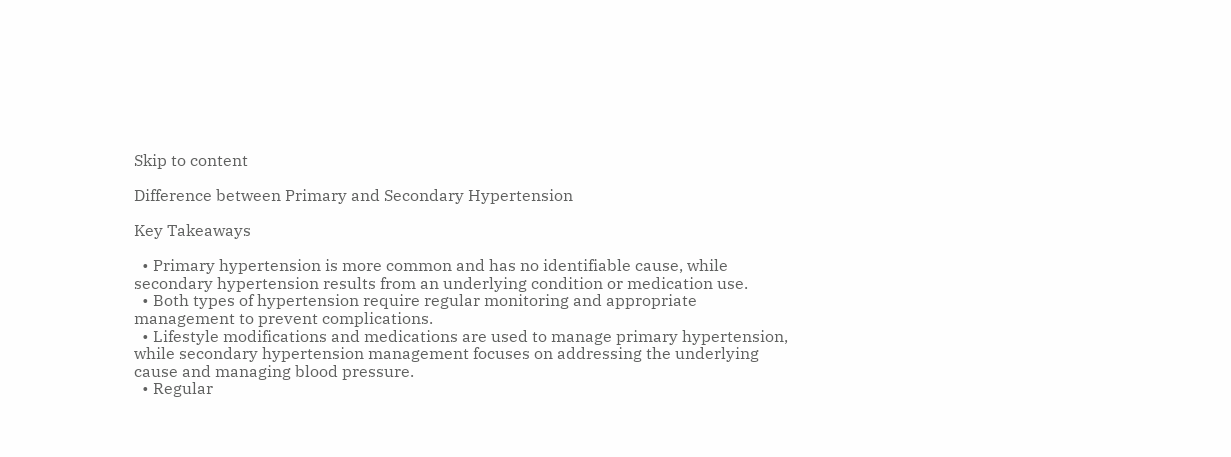Skip to content

Difference between Primary and Secondary Hypertension

Key Takeaways

  • Primary hypertension is more common and has no identifiable cause, while secondary hypertension results from an underlying condition or medication use.
  • Both types of hypertension require regular monitoring and appropriate management to prevent complications.
  • Lifestyle modifications and medications are used to manage primary hypertension, while secondary hypertension management focuses on addressing the underlying cause and managing blood pressure.
  • Regular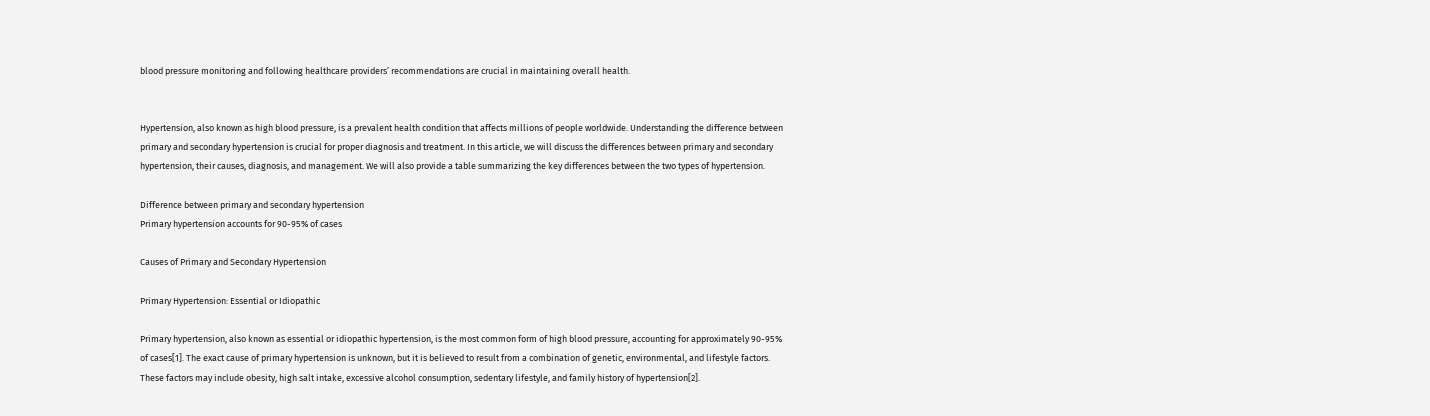blood pressure monitoring and following healthcare providers’ recommendations are crucial in maintaining overall health.


Hypertension, also known as high blood pressure, is a prevalent health condition that affects millions of people worldwide. Understanding the difference between primary and secondary hypertension is crucial for proper diagnosis and treatment. In this article, we will discuss the differences between primary and secondary hypertension, their causes, diagnosis, and management. We will also provide a table summarizing the key differences between the two types of hypertension.

Difference between primary and secondary hypertension
Primary hypertension accounts for 90-95% of cases

Causes of Primary and Secondary Hypertension

Primary Hypertension: Essential or Idiopathic

Primary hypertension, also known as essential or idiopathic hypertension, is the most common form of high blood pressure, accounting for approximately 90-95% of cases[1]. The exact cause of primary hypertension is unknown, but it is believed to result from a combination of genetic, environmental, and lifestyle factors. These factors may include obesity, high salt intake, excessive alcohol consumption, sedentary lifestyle, and family history of hypertension[2].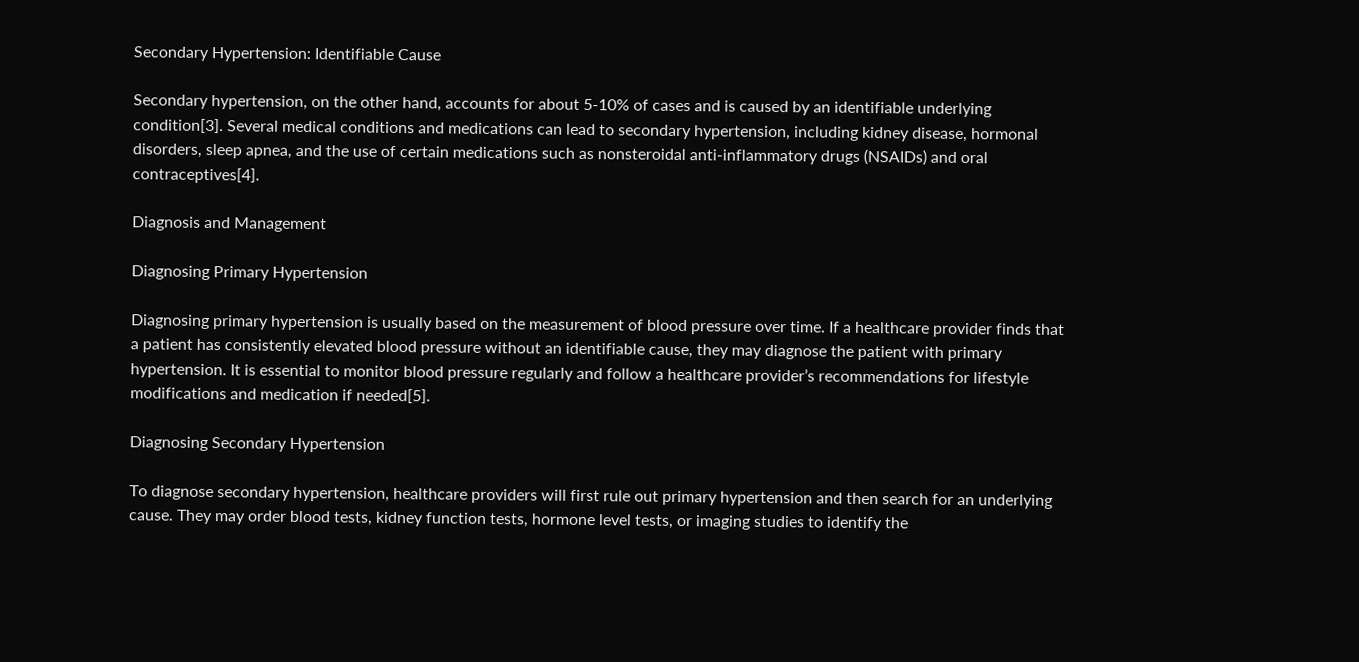Secondary Hypertension: Identifiable Cause

Secondary hypertension, on the other hand, accounts for about 5-10% of cases and is caused by an identifiable underlying condition[3]. Several medical conditions and medications can lead to secondary hypertension, including kidney disease, hormonal disorders, sleep apnea, and the use of certain medications such as nonsteroidal anti-inflammatory drugs (NSAIDs) and oral contraceptives[4].

Diagnosis and Management

Diagnosing Primary Hypertension

Diagnosing primary hypertension is usually based on the measurement of blood pressure over time. If a healthcare provider finds that a patient has consistently elevated blood pressure without an identifiable cause, they may diagnose the patient with primary hypertension. It is essential to monitor blood pressure regularly and follow a healthcare provider’s recommendations for lifestyle modifications and medication if needed[5].

Diagnosing Secondary Hypertension

To diagnose secondary hypertension, healthcare providers will first rule out primary hypertension and then search for an underlying cause. They may order blood tests, kidney function tests, hormone level tests, or imaging studies to identify the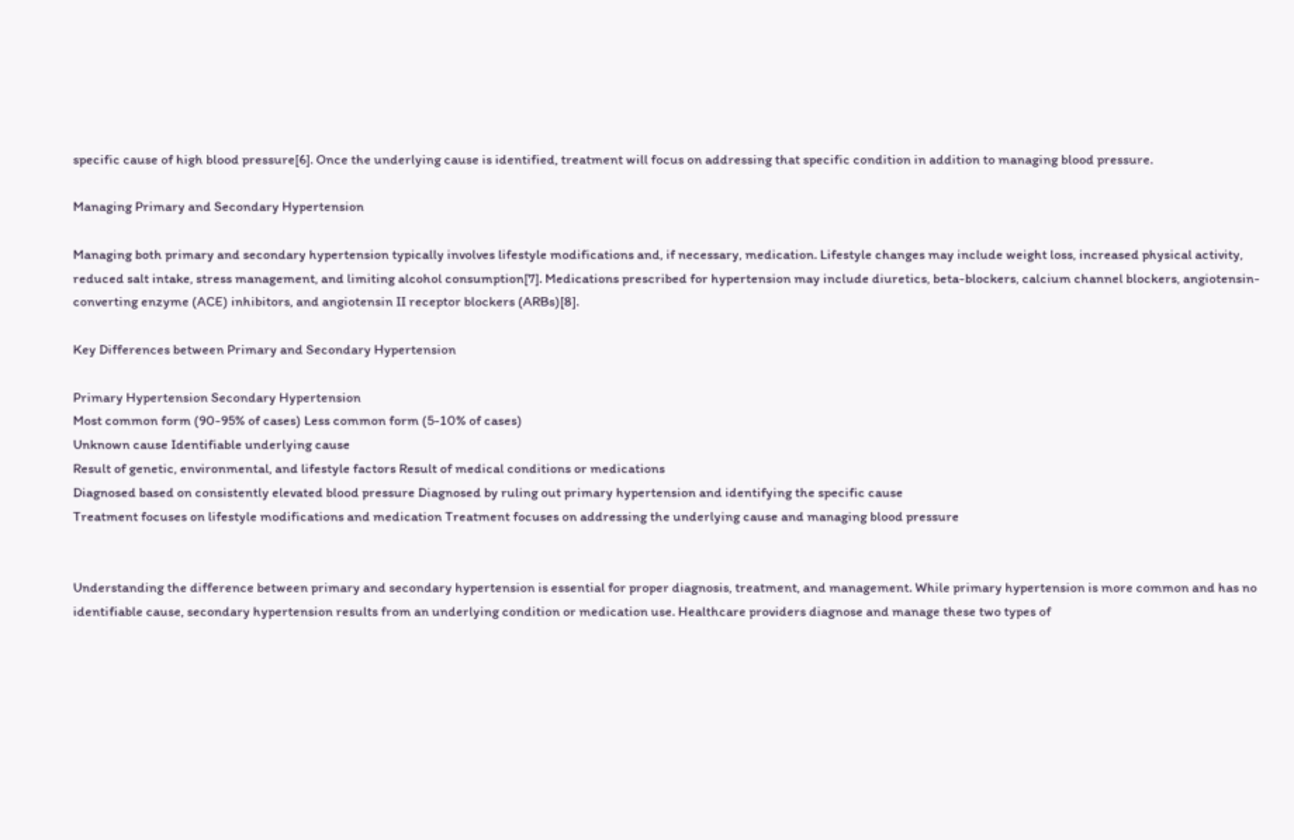specific cause of high blood pressure[6]. Once the underlying cause is identified, treatment will focus on addressing that specific condition in addition to managing blood pressure.

Managing Primary and Secondary Hypertension

Managing both primary and secondary hypertension typically involves lifestyle modifications and, if necessary, medication. Lifestyle changes may include weight loss, increased physical activity, reduced salt intake, stress management, and limiting alcohol consumption[7]. Medications prescribed for hypertension may include diuretics, beta-blockers, calcium channel blockers, angiotensin-converting enzyme (ACE) inhibitors, and angiotensin II receptor blockers (ARBs)[8].

Key Differences between Primary and Secondary Hypertension

Primary Hypertension Secondary Hypertension
Most common form (90-95% of cases) Less common form (5-10% of cases)
Unknown cause Identifiable underlying cause
Result of genetic, environmental, and lifestyle factors Result of medical conditions or medications
Diagnosed based on consistently elevated blood pressure Diagnosed by ruling out primary hypertension and identifying the specific cause
Treatment focuses on lifestyle modifications and medication Treatment focuses on addressing the underlying cause and managing blood pressure


Understanding the difference between primary and secondary hypertension is essential for proper diagnosis, treatment, and management. While primary hypertension is more common and has no identifiable cause, secondary hypertension results from an underlying condition or medication use. Healthcare providers diagnose and manage these two types of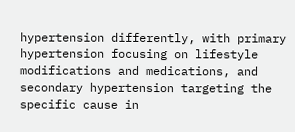hypertension differently, with primary hypertension focusing on lifestyle modifications and medications, and secondary hypertension targeting the specific cause in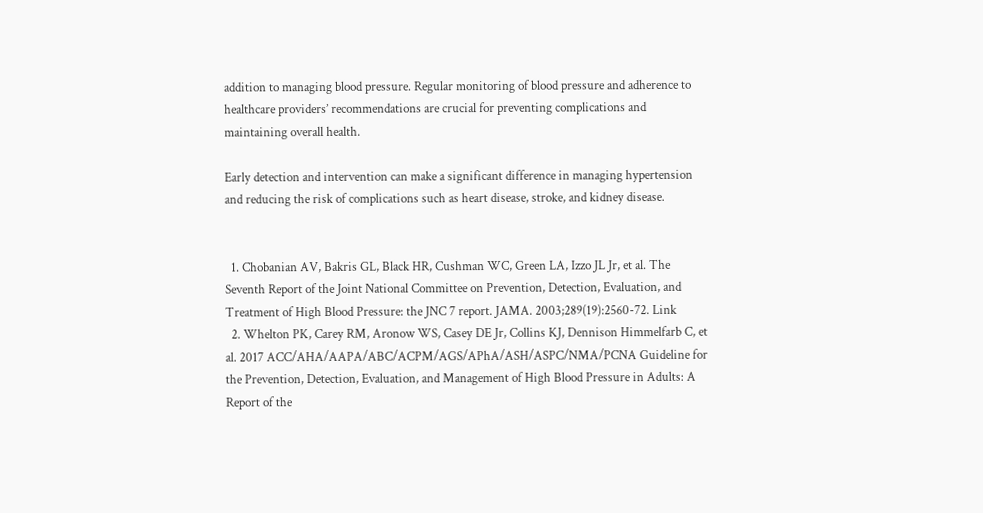addition to managing blood pressure. Regular monitoring of blood pressure and adherence to healthcare providers’ recommendations are crucial for preventing complications and maintaining overall health.

Early detection and intervention can make a significant difference in managing hypertension and reducing the risk of complications such as heart disease, stroke, and kidney disease.


  1. Chobanian AV, Bakris GL, Black HR, Cushman WC, Green LA, Izzo JL Jr, et al. The Seventh Report of the Joint National Committee on Prevention, Detection, Evaluation, and Treatment of High Blood Pressure: the JNC 7 report. JAMA. 2003;289(19):2560-72. Link
  2. Whelton PK, Carey RM, Aronow WS, Casey DE Jr, Collins KJ, Dennison Himmelfarb C, et al. 2017 ACC/AHA/AAPA/ABC/ACPM/AGS/APhA/ASH/ASPC/NMA/PCNA Guideline for the Prevention, Detection, Evaluation, and Management of High Blood Pressure in Adults: A Report of the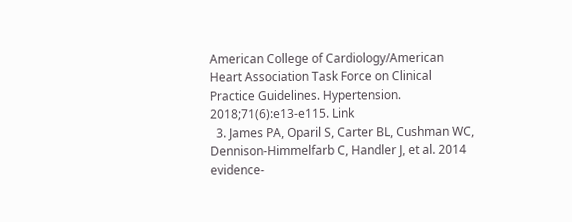American College of Cardiology/American Heart Association Task Force on Clinical Practice Guidelines. Hypertension. 2018;71(6):e13-e115. Link
  3. James PA, Oparil S, Carter BL, Cushman WC, Dennison-Himmelfarb C, Handler J, et al. 2014 evidence-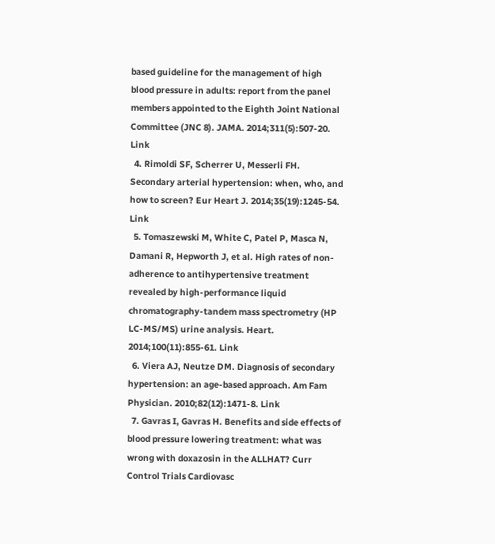based guideline for the management of high blood pressure in adults: report from the panel members appointed to the Eighth Joint National Committee (JNC 8). JAMA. 2014;311(5):507-20. Link
  4. Rimoldi SF, Scherrer U, Messerli FH. Secondary arterial hypertension: when, who, and how to screen? Eur Heart J. 2014;35(19):1245-54. Link
  5. Tomaszewski M, White C, Patel P, Masca N, Damani R, Hepworth J, et al. High rates of non-adherence to antihypertensive treatment revealed by high-performance liquid chromatography-tandem mass spectrometry (HP LC-MS/MS) urine analysis. Heart. 2014;100(11):855-61. Link
  6. Viera AJ, Neutze DM. Diagnosis of secondary hypertension: an age-based approach. Am Fam Physician. 2010;82(12):1471-8. Link
  7. Gavras I, Gavras H. Benefits and side effects of blood pressure lowering treatment: what was wrong with doxazosin in the ALLHAT? Curr Control Trials Cardiovasc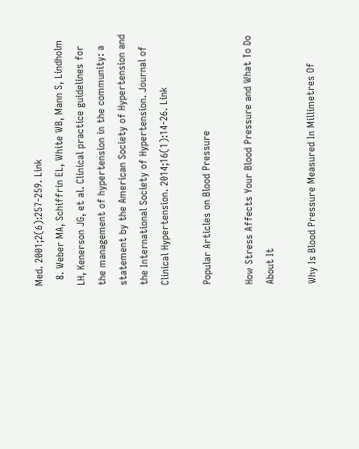Med. 2001;2(6):257-259. Link
  8. Weber MA, Schiffrin EL, White WB, Mann S, Lindholm LH, Kenerson JG, et al. Clinical practice guidelines for the management of hypertension in the community: a statement by the American Society of Hypertension and the International Society of Hypertension. Journal of Clinical Hypertension. 2014;16(1):14-26. Link

Popular Articles on Blood Pressure

How Stress Affects Your Blood Pressure and What To Do About It

Why Is Blood Pressure Measured In Millimetres Of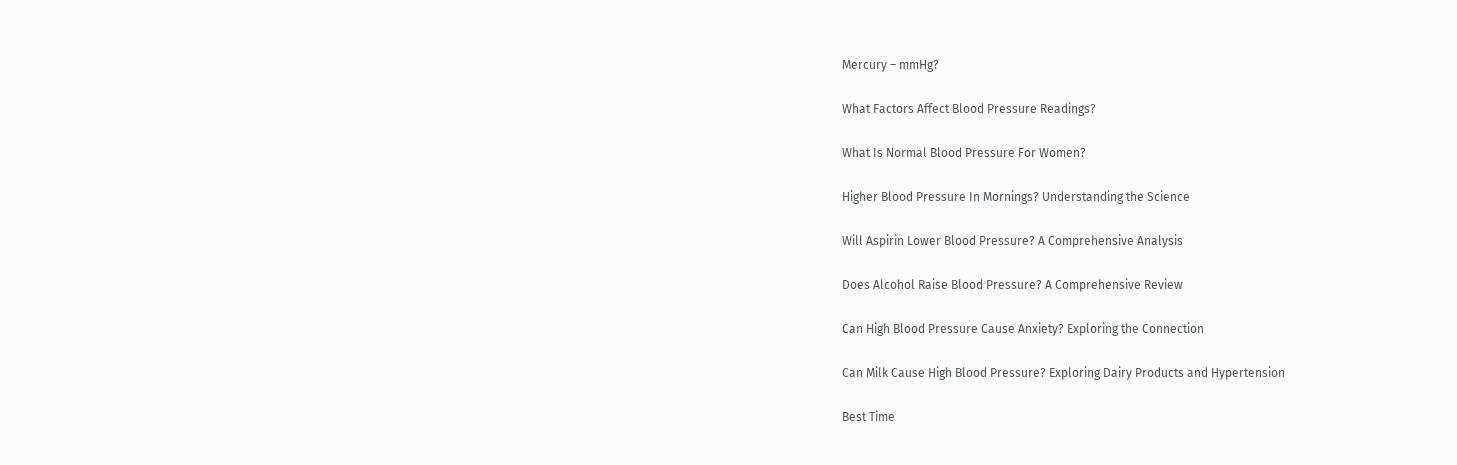Mercury – mmHg?

What Factors Affect Blood Pressure Readings?

What Is Normal Blood Pressure For Women?

Higher Blood Pressure In Mornings? Understanding the Science

Will Aspirin Lower Blood Pressure? A Comprehensive Analysis

Does Alcohol Raise Blood Pressure? A Comprehensive Review

Can High Blood Pressure Cause Anxiety? Exploring the Connection

Can Milk Cause High Blood Pressure? Exploring Dairy Products and Hypertension

Best Time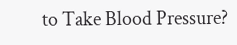to Take Blood Pressure?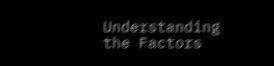Understanding the Factors